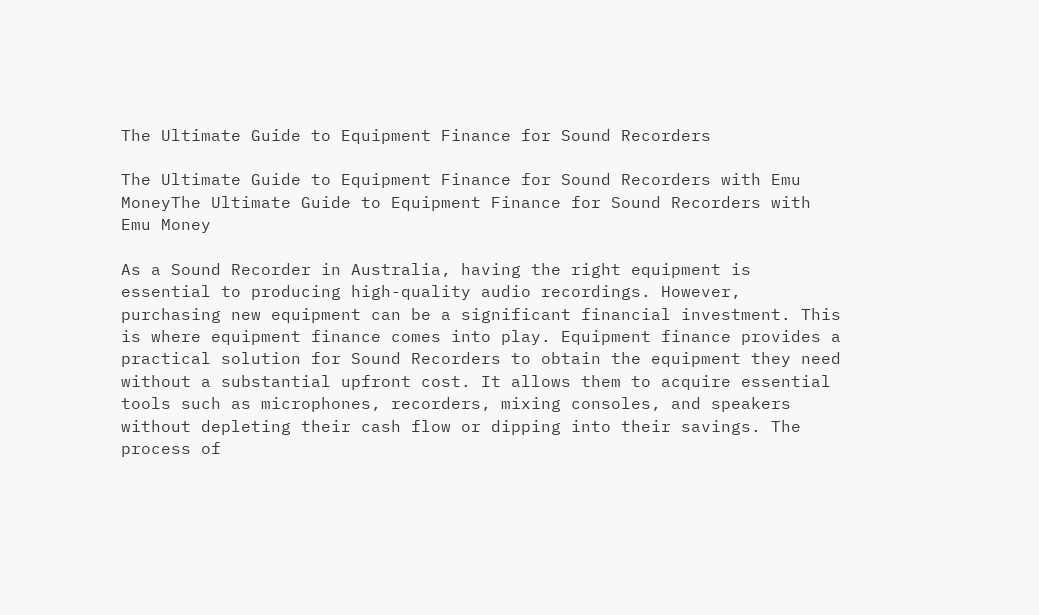The Ultimate Guide to Equipment Finance for Sound Recorders

The Ultimate Guide to Equipment Finance for Sound Recorders with Emu MoneyThe Ultimate Guide to Equipment Finance for Sound Recorders with Emu Money

As a Sound Recorder in Australia, having the right equipment is essential to producing high-quality audio recordings. However, purchasing new equipment can be a significant financial investment. This is where equipment finance comes into play. Equipment finance provides a practical solution for Sound Recorders to obtain the equipment they need without a substantial upfront cost. It allows them to acquire essential tools such as microphones, recorders, mixing consoles, and speakers without depleting their cash flow or dipping into their savings. The process of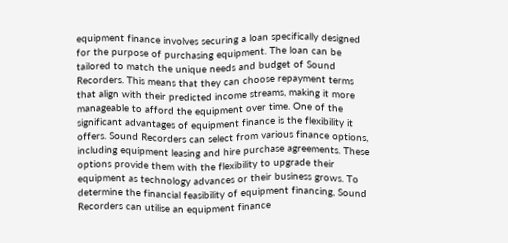equipment finance involves securing a loan specifically designed for the purpose of purchasing equipment. The loan can be tailored to match the unique needs and budget of Sound Recorders. This means that they can choose repayment terms that align with their predicted income streams, making it more manageable to afford the equipment over time. One of the significant advantages of equipment finance is the flexibility it offers. Sound Recorders can select from various finance options, including equipment leasing and hire purchase agreements. These options provide them with the flexibility to upgrade their equipment as technology advances or their business grows. To determine the financial feasibility of equipment financing, Sound Recorders can utilise an equipment finance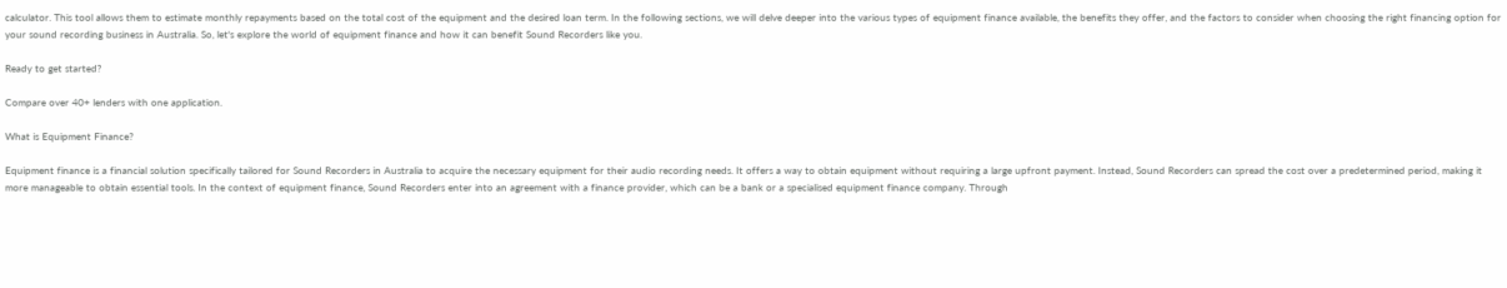calculator. This tool allows them to estimate monthly repayments based on the total cost of the equipment and the desired loan term. In the following sections, we will delve deeper into the various types of equipment finance available, the benefits they offer, and the factors to consider when choosing the right financing option for your sound recording business in Australia. So, let's explore the world of equipment finance and how it can benefit Sound Recorders like you.

Ready to get started?

Compare over 40+ lenders with one application.

What is Equipment Finance?

Equipment finance is a financial solution specifically tailored for Sound Recorders in Australia to acquire the necessary equipment for their audio recording needs. It offers a way to obtain equipment without requiring a large upfront payment. Instead, Sound Recorders can spread the cost over a predetermined period, making it more manageable to obtain essential tools. In the context of equipment finance, Sound Recorders enter into an agreement with a finance provider, which can be a bank or a specialised equipment finance company. Through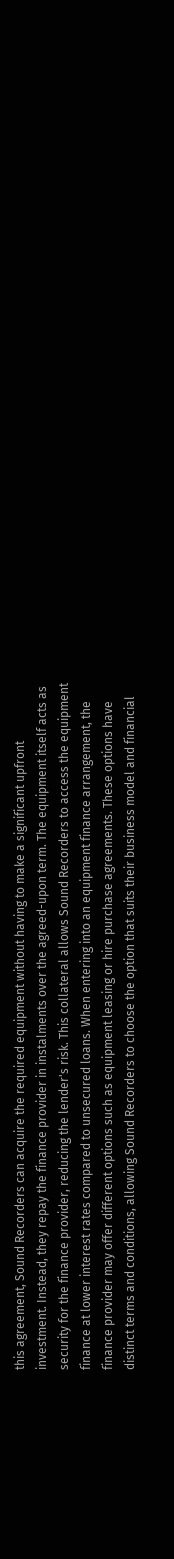this agreement, Sound Recorders can acquire the required equipment without having to make a significant upfront investment. Instead, they repay the finance provider in instalments over the agreed-upon term. The equipment itself acts as security for the finance provider, reducing the lender's risk. This collateral allows Sound Recorders to access the equipment finance at lower interest rates compared to unsecured loans. When entering into an equipment finance arrangement, the finance provider may offer different options such as equipment leasing or hire purchase agreements. These options have distinct terms and conditions, allowing Sound Recorders to choose the option that suits their business model and financial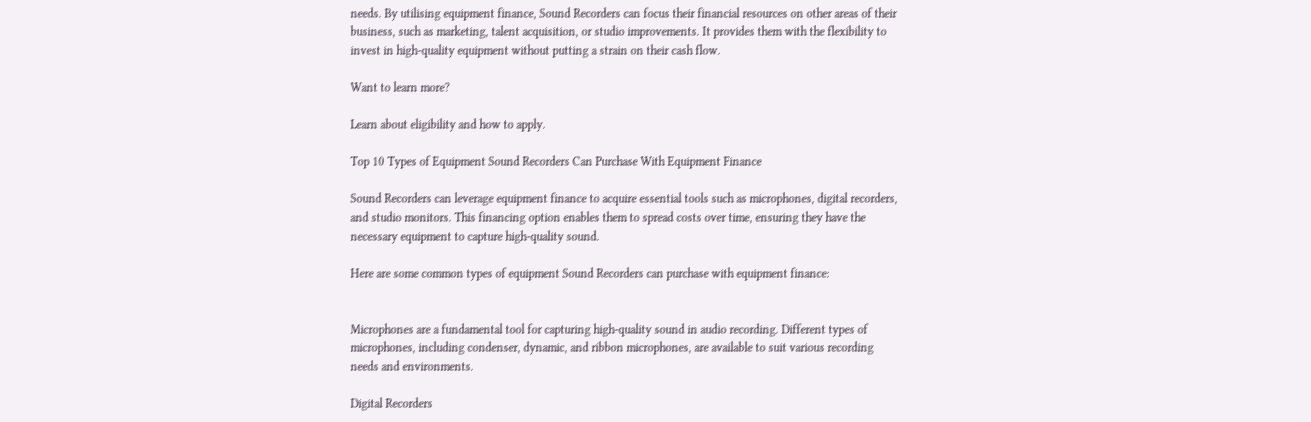needs. By utilising equipment finance, Sound Recorders can focus their financial resources on other areas of their business, such as marketing, talent acquisition, or studio improvements. It provides them with the flexibility to invest in high-quality equipment without putting a strain on their cash flow.

Want to learn more?

Learn about eligibility and how to apply.

Top 10 Types of Equipment Sound Recorders Can Purchase With Equipment Finance

Sound Recorders can leverage equipment finance to acquire essential tools such as microphones, digital recorders, and studio monitors. This financing option enables them to spread costs over time, ensuring they have the necessary equipment to capture high-quality sound.

Here are some common types of equipment Sound Recorders can purchase with equipment finance:


Microphones are a fundamental tool for capturing high-quality sound in audio recording. Different types of microphones, including condenser, dynamic, and ribbon microphones, are available to suit various recording needs and environments.

Digital Recorders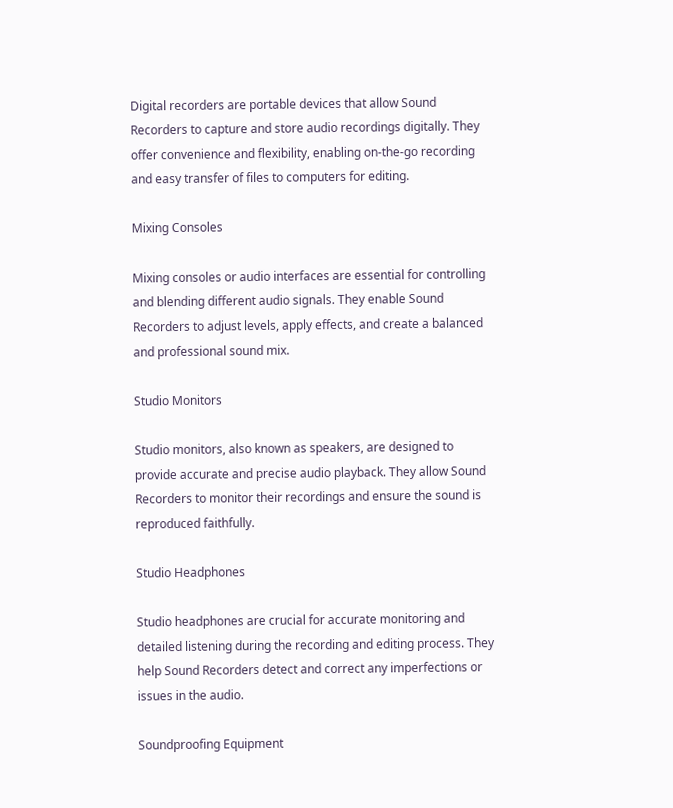Digital recorders are portable devices that allow Sound Recorders to capture and store audio recordings digitally. They offer convenience and flexibility, enabling on-the-go recording and easy transfer of files to computers for editing.

Mixing Consoles

Mixing consoles or audio interfaces are essential for controlling and blending different audio signals. They enable Sound Recorders to adjust levels, apply effects, and create a balanced and professional sound mix.

Studio Monitors

Studio monitors, also known as speakers, are designed to provide accurate and precise audio playback. They allow Sound Recorders to monitor their recordings and ensure the sound is reproduced faithfully.

Studio Headphones

Studio headphones are crucial for accurate monitoring and detailed listening during the recording and editing process. They help Sound Recorders detect and correct any imperfections or issues in the audio.

Soundproofing Equipment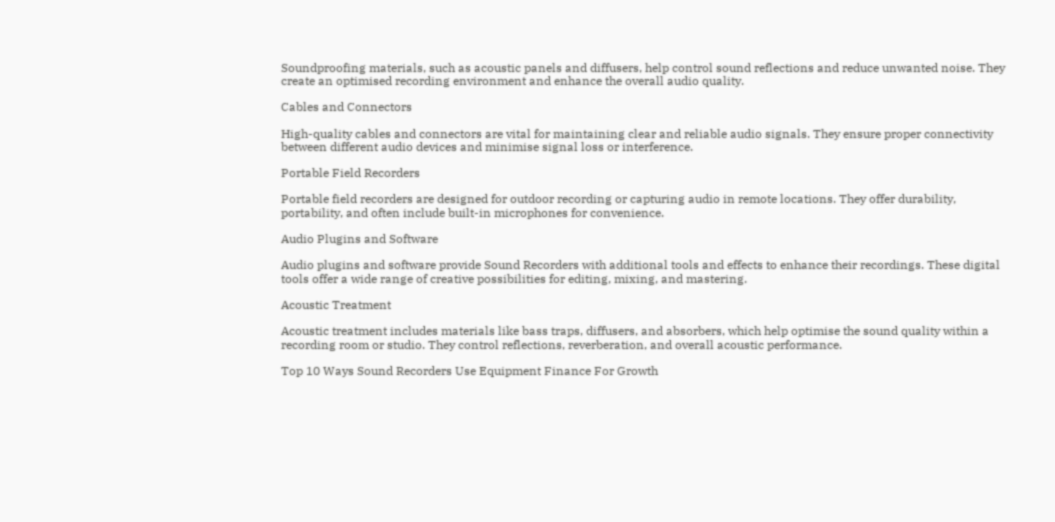Soundproofing materials, such as acoustic panels and diffusers, help control sound reflections and reduce unwanted noise. They create an optimised recording environment and enhance the overall audio quality.

Cables and Connectors

High-quality cables and connectors are vital for maintaining clear and reliable audio signals. They ensure proper connectivity between different audio devices and minimise signal loss or interference.

Portable Field Recorders

Portable field recorders are designed for outdoor recording or capturing audio in remote locations. They offer durability, portability, and often include built-in microphones for convenience.

Audio Plugins and Software

Audio plugins and software provide Sound Recorders with additional tools and effects to enhance their recordings. These digital tools offer a wide range of creative possibilities for editing, mixing, and mastering.

Acoustic Treatment

Acoustic treatment includes materials like bass traps, diffusers, and absorbers, which help optimise the sound quality within a recording room or studio. They control reflections, reverberation, and overall acoustic performance.

Top 10 Ways Sound Recorders Use Equipment Finance For Growth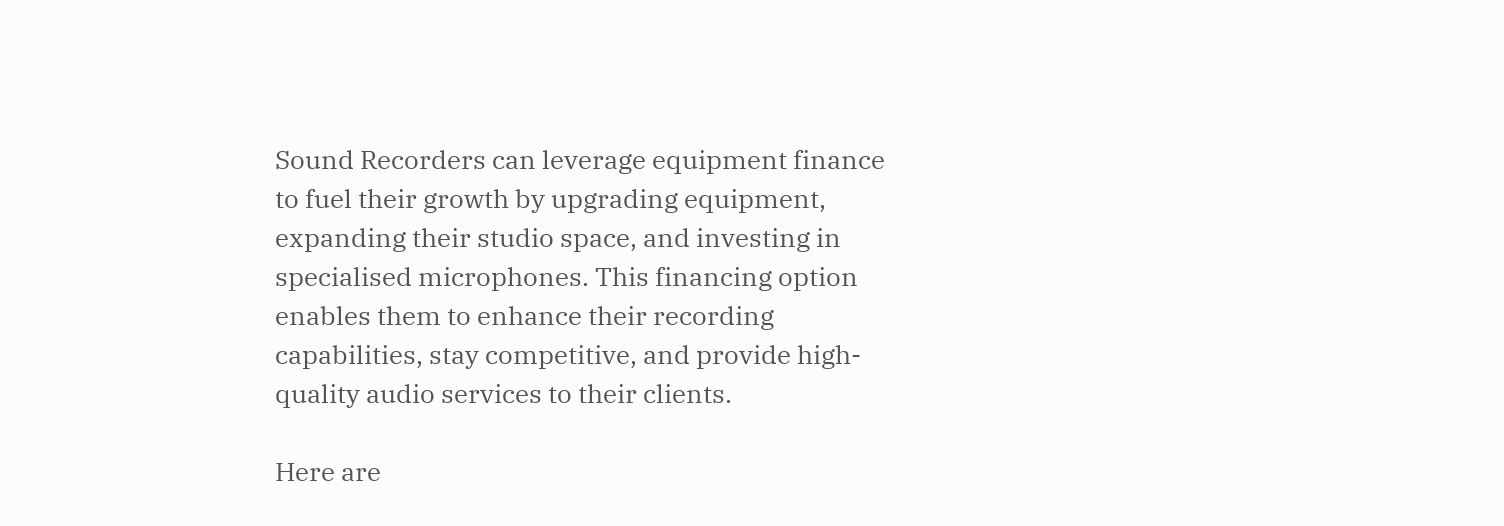Sound Recorders can leverage equipment finance to fuel their growth by upgrading equipment, expanding their studio space, and investing in specialised microphones. This financing option enables them to enhance their recording capabilities, stay competitive, and provide high-quality audio services to their clients.

Here are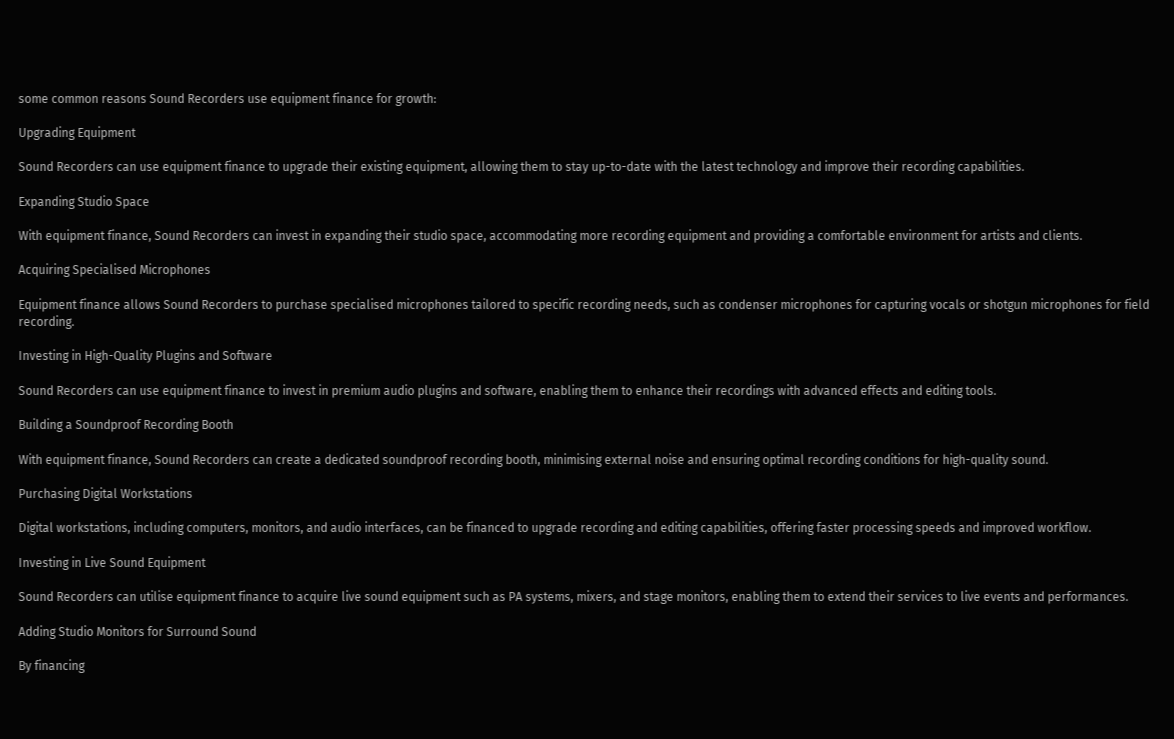some common reasons Sound Recorders use equipment finance for growth:

Upgrading Equipment

Sound Recorders can use equipment finance to upgrade their existing equipment, allowing them to stay up-to-date with the latest technology and improve their recording capabilities.

Expanding Studio Space

With equipment finance, Sound Recorders can invest in expanding their studio space, accommodating more recording equipment and providing a comfortable environment for artists and clients.

Acquiring Specialised Microphones

Equipment finance allows Sound Recorders to purchase specialised microphones tailored to specific recording needs, such as condenser microphones for capturing vocals or shotgun microphones for field recording.

Investing in High-Quality Plugins and Software

Sound Recorders can use equipment finance to invest in premium audio plugins and software, enabling them to enhance their recordings with advanced effects and editing tools.

Building a Soundproof Recording Booth

With equipment finance, Sound Recorders can create a dedicated soundproof recording booth, minimising external noise and ensuring optimal recording conditions for high-quality sound.

Purchasing Digital Workstations

Digital workstations, including computers, monitors, and audio interfaces, can be financed to upgrade recording and editing capabilities, offering faster processing speeds and improved workflow.

Investing in Live Sound Equipment

Sound Recorders can utilise equipment finance to acquire live sound equipment such as PA systems, mixers, and stage monitors, enabling them to extend their services to live events and performances.

Adding Studio Monitors for Surround Sound

By financing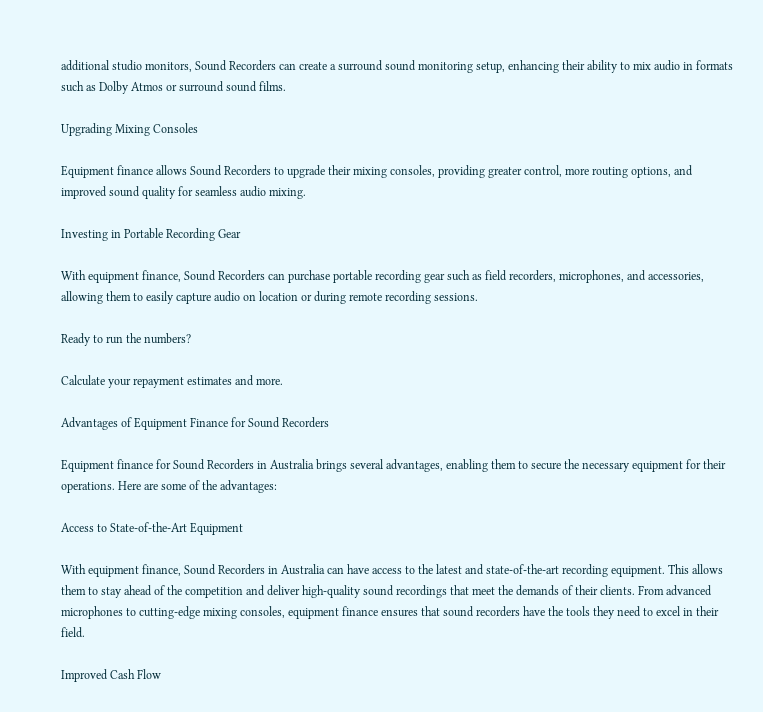additional studio monitors, Sound Recorders can create a surround sound monitoring setup, enhancing their ability to mix audio in formats such as Dolby Atmos or surround sound films.

Upgrading Mixing Consoles

Equipment finance allows Sound Recorders to upgrade their mixing consoles, providing greater control, more routing options, and improved sound quality for seamless audio mixing.

Investing in Portable Recording Gear

With equipment finance, Sound Recorders can purchase portable recording gear such as field recorders, microphones, and accessories, allowing them to easily capture audio on location or during remote recording sessions.

Ready to run the numbers?

Calculate your repayment estimates and more.

Advantages of Equipment Finance for Sound Recorders

Equipment finance for Sound Recorders in Australia brings several advantages, enabling them to secure the necessary equipment for their operations. Here are some of the advantages:

Access to State-of-the-Art Equipment

With equipment finance, Sound Recorders in Australia can have access to the latest and state-of-the-art recording equipment. This allows them to stay ahead of the competition and deliver high-quality sound recordings that meet the demands of their clients. From advanced microphones to cutting-edge mixing consoles, equipment finance ensures that sound recorders have the tools they need to excel in their field.

Improved Cash Flow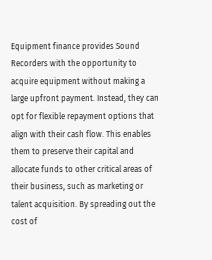Equipment finance provides Sound Recorders with the opportunity to acquire equipment without making a large upfront payment. Instead, they can opt for flexible repayment options that align with their cash flow. This enables them to preserve their capital and allocate funds to other critical areas of their business, such as marketing or talent acquisition. By spreading out the cost of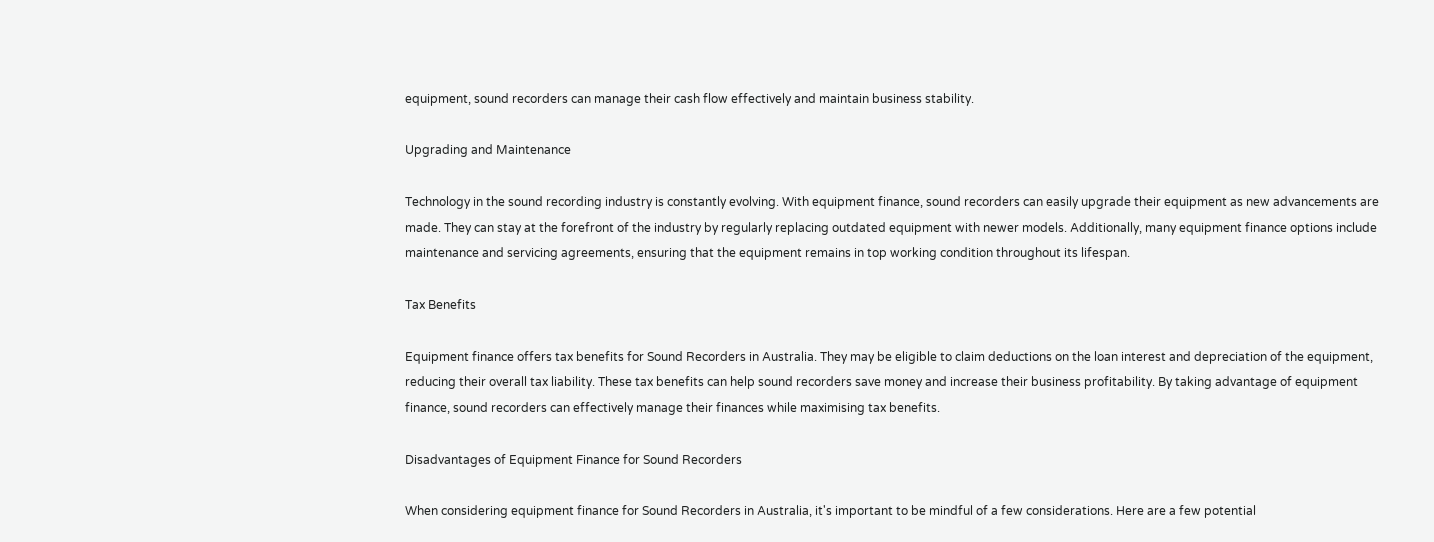equipment, sound recorders can manage their cash flow effectively and maintain business stability.

Upgrading and Maintenance

Technology in the sound recording industry is constantly evolving. With equipment finance, sound recorders can easily upgrade their equipment as new advancements are made. They can stay at the forefront of the industry by regularly replacing outdated equipment with newer models. Additionally, many equipment finance options include maintenance and servicing agreements, ensuring that the equipment remains in top working condition throughout its lifespan.

Tax Benefits

Equipment finance offers tax benefits for Sound Recorders in Australia. They may be eligible to claim deductions on the loan interest and depreciation of the equipment, reducing their overall tax liability. These tax benefits can help sound recorders save money and increase their business profitability. By taking advantage of equipment finance, sound recorders can effectively manage their finances while maximising tax benefits.

Disadvantages of Equipment Finance for Sound Recorders

When considering equipment finance for Sound Recorders in Australia, it's important to be mindful of a few considerations. Here are a few potential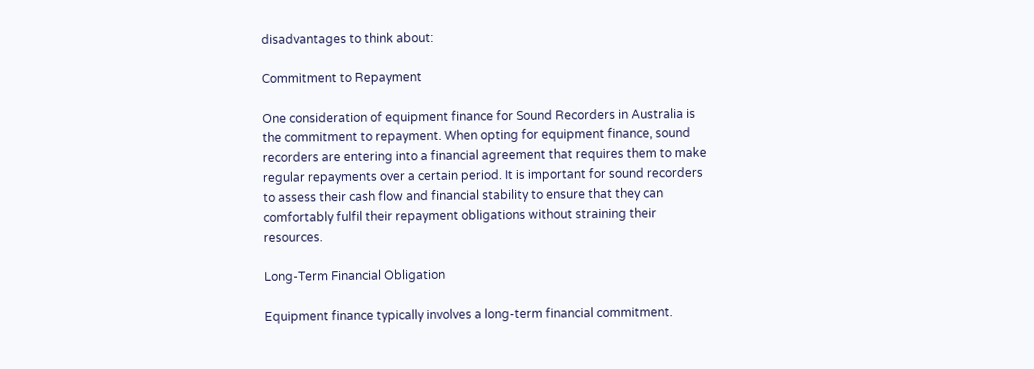disadvantages to think about:

Commitment to Repayment

One consideration of equipment finance for Sound Recorders in Australia is the commitment to repayment. When opting for equipment finance, sound recorders are entering into a financial agreement that requires them to make regular repayments over a certain period. It is important for sound recorders to assess their cash flow and financial stability to ensure that they can comfortably fulfil their repayment obligations without straining their resources.

Long-Term Financial Obligation

Equipment finance typically involves a long-term financial commitment.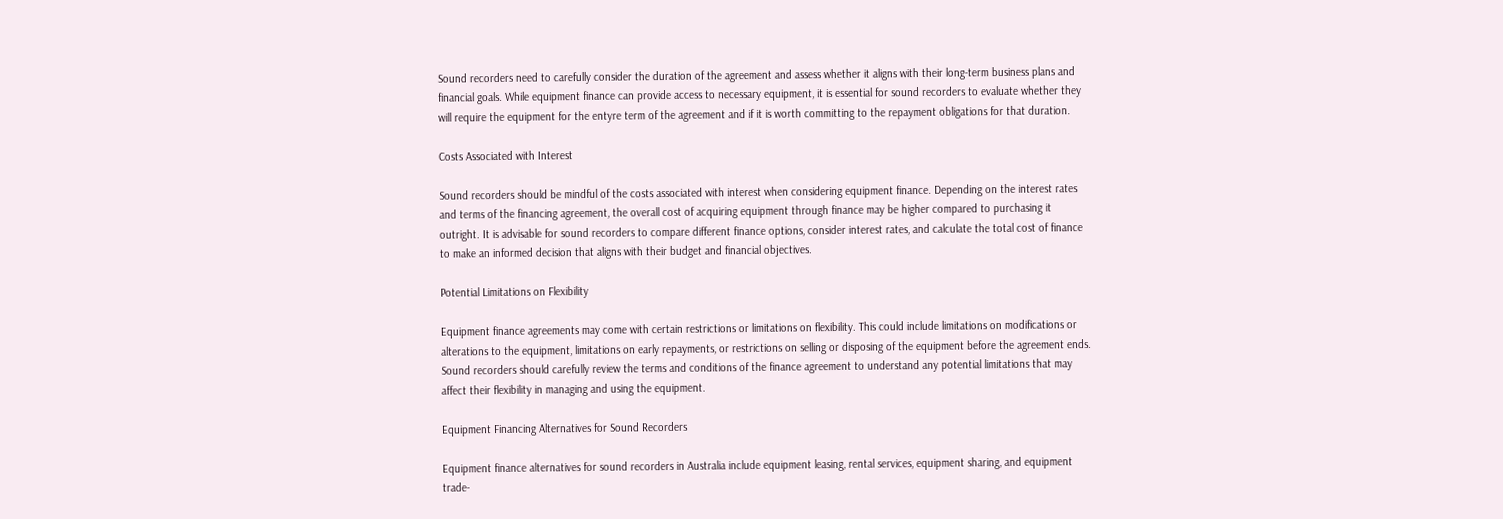Sound recorders need to carefully consider the duration of the agreement and assess whether it aligns with their long-term business plans and financial goals. While equipment finance can provide access to necessary equipment, it is essential for sound recorders to evaluate whether they will require the equipment for the entyre term of the agreement and if it is worth committing to the repayment obligations for that duration.

Costs Associated with Interest

Sound recorders should be mindful of the costs associated with interest when considering equipment finance. Depending on the interest rates and terms of the financing agreement, the overall cost of acquiring equipment through finance may be higher compared to purchasing it outright. It is advisable for sound recorders to compare different finance options, consider interest rates, and calculate the total cost of finance to make an informed decision that aligns with their budget and financial objectives.

Potential Limitations on Flexibility

Equipment finance agreements may come with certain restrictions or limitations on flexibility. This could include limitations on modifications or alterations to the equipment, limitations on early repayments, or restrictions on selling or disposing of the equipment before the agreement ends. Sound recorders should carefully review the terms and conditions of the finance agreement to understand any potential limitations that may affect their flexibility in managing and using the equipment.

Equipment Financing Alternatives for Sound Recorders

Equipment finance alternatives for sound recorders in Australia include equipment leasing, rental services, equipment sharing, and equipment trade-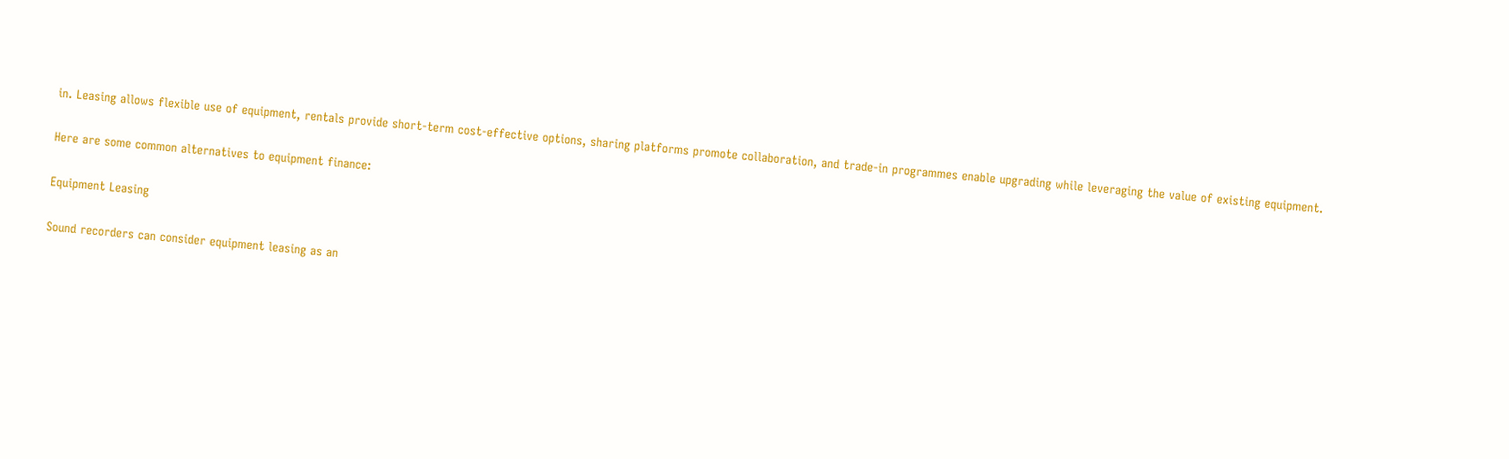in. Leasing allows flexible use of equipment, rentals provide short-term cost-effective options, sharing platforms promote collaboration, and trade-in programmes enable upgrading while leveraging the value of existing equipment.

Here are some common alternatives to equipment finance:

Equipment Leasing

Sound recorders can consider equipment leasing as an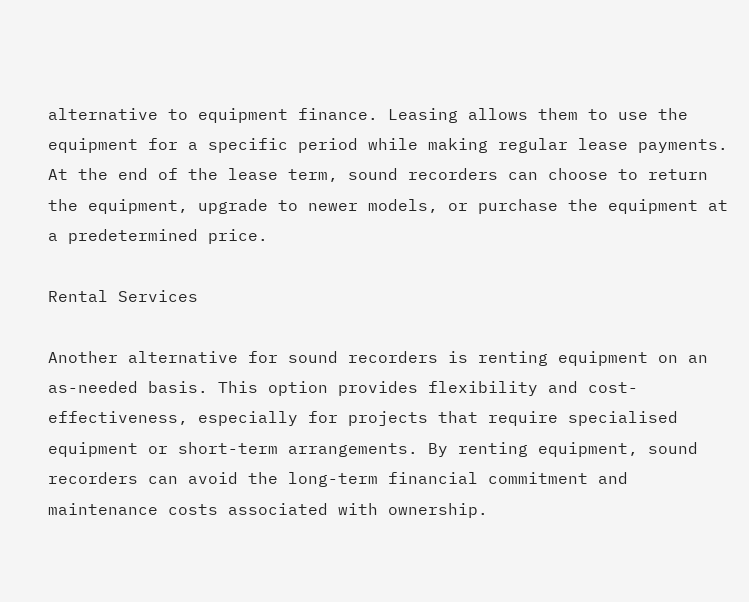alternative to equipment finance. Leasing allows them to use the equipment for a specific period while making regular lease payments. At the end of the lease term, sound recorders can choose to return the equipment, upgrade to newer models, or purchase the equipment at a predetermined price.

Rental Services

Another alternative for sound recorders is renting equipment on an as-needed basis. This option provides flexibility and cost-effectiveness, especially for projects that require specialised equipment or short-term arrangements. By renting equipment, sound recorders can avoid the long-term financial commitment and maintenance costs associated with ownership.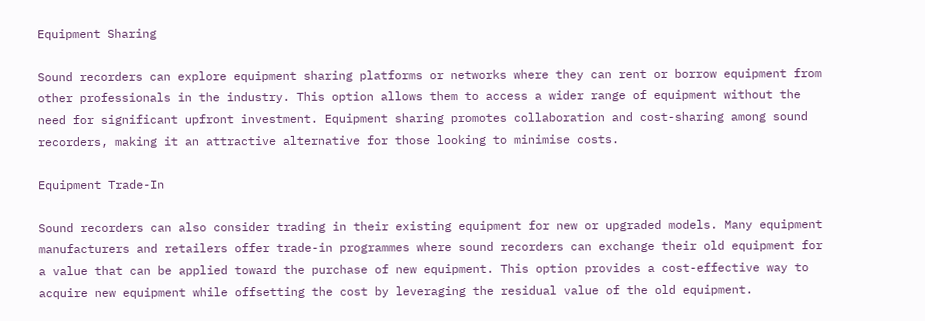Equipment Sharing

Sound recorders can explore equipment sharing platforms or networks where they can rent or borrow equipment from other professionals in the industry. This option allows them to access a wider range of equipment without the need for significant upfront investment. Equipment sharing promotes collaboration and cost-sharing among sound recorders, making it an attractive alternative for those looking to minimise costs.

Equipment Trade-In

Sound recorders can also consider trading in their existing equipment for new or upgraded models. Many equipment manufacturers and retailers offer trade-in programmes where sound recorders can exchange their old equipment for a value that can be applied toward the purchase of new equipment. This option provides a cost-effective way to acquire new equipment while offsetting the cost by leveraging the residual value of the old equipment.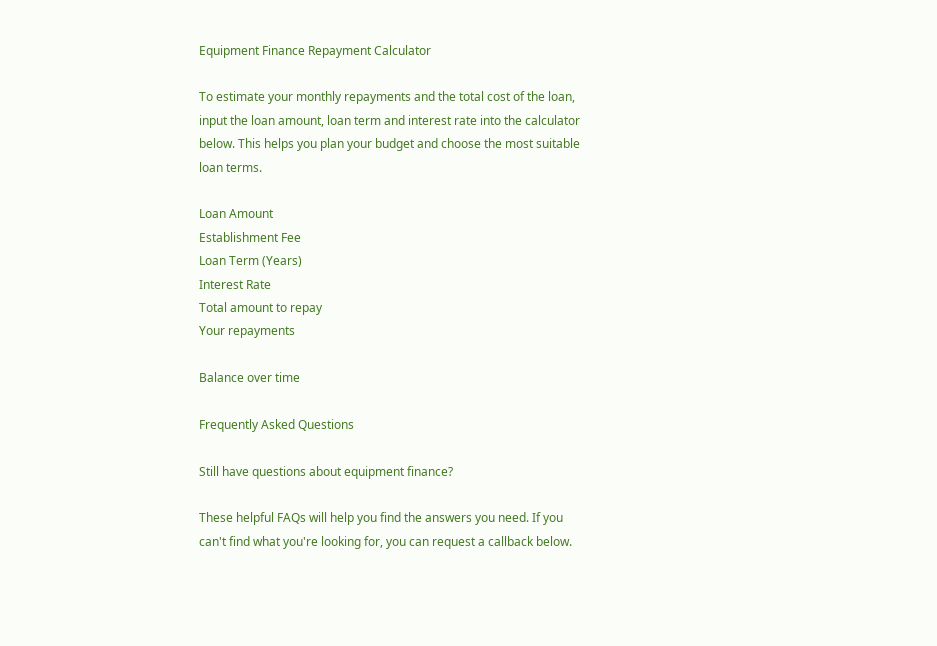Equipment Finance Repayment Calculator

To estimate your monthly repayments and the total cost of the loan, input the loan amount, loan term and interest rate into the calculator below. This helps you plan your budget and choose the most suitable loan terms.

Loan Amount
Establishment Fee
Loan Term (Years)
Interest Rate
Total amount to repay
Your repayments

Balance over time

Frequently Asked Questions

Still have questions about equipment finance?

These helpful FAQs will help you find the answers you need. If you can't find what you're looking for, you can request a callback below.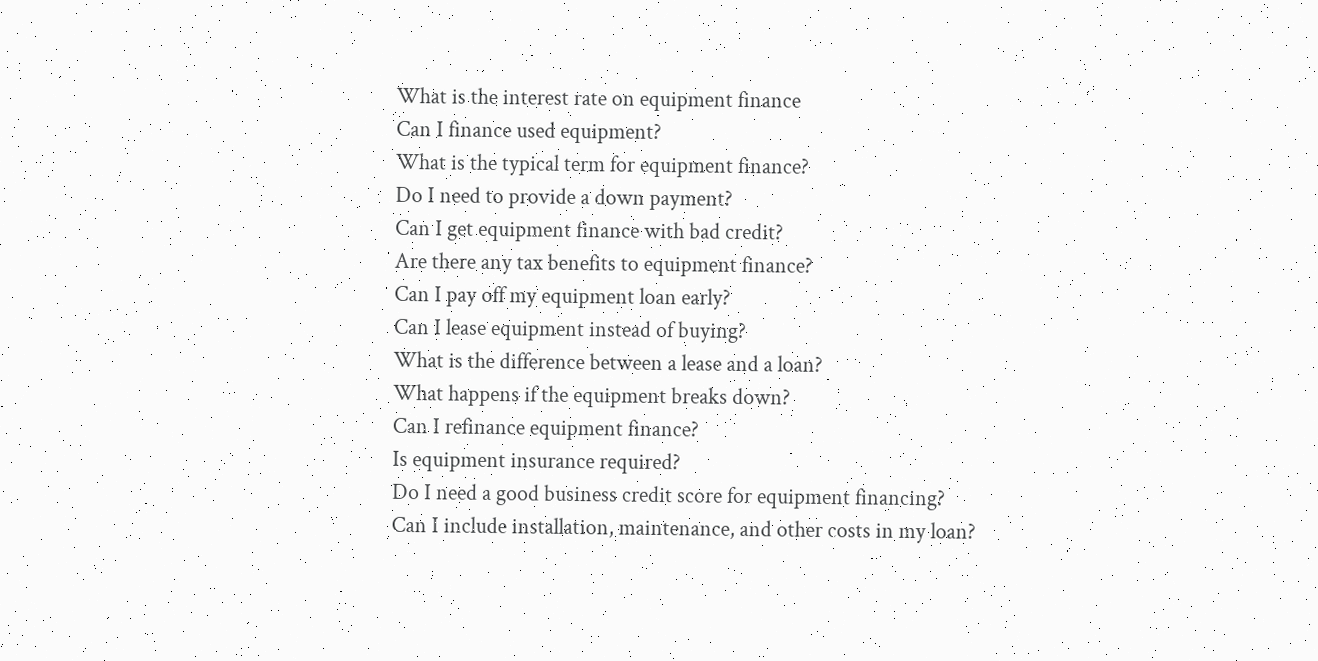What is the interest rate on equipment finance
Can I finance used equipment?
What is the typical term for equipment finance?
Do I need to provide a down payment?
Can I get equipment finance with bad credit?
Are there any tax benefits to equipment finance?
Can I pay off my equipment loan early?
Can I lease equipment instead of buying?
What is the difference between a lease and a loan?
What happens if the equipment breaks down?
Can I refinance equipment finance?
Is equipment insurance required?
Do I need a good business credit score for equipment financing?
Can I include installation, maintenance, and other costs in my loan?